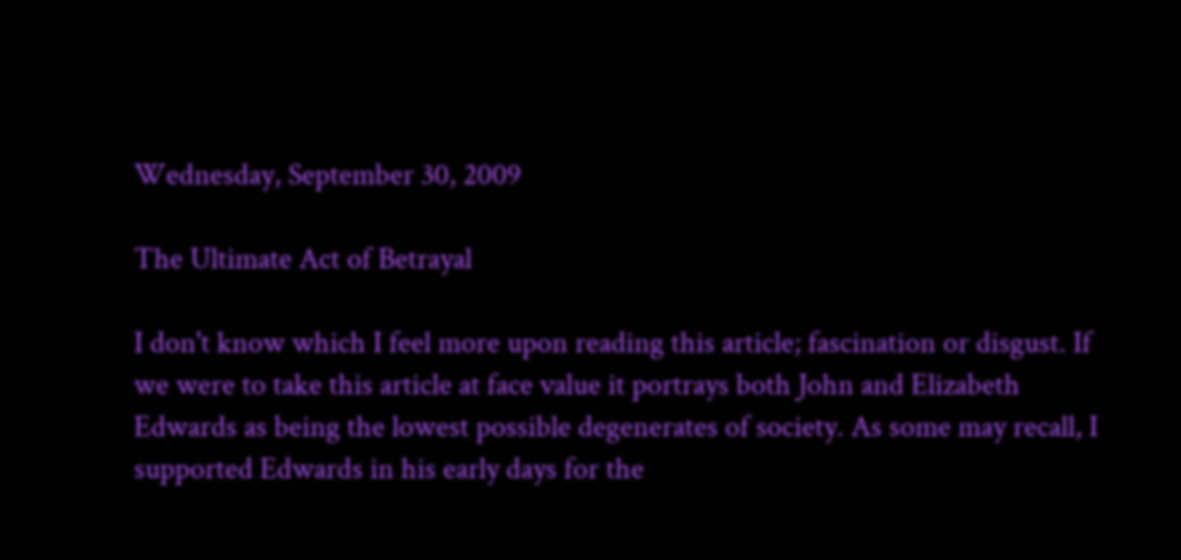Wednesday, September 30, 2009

The Ultimate Act of Betrayal

I don't know which I feel more upon reading this article; fascination or disgust. If we were to take this article at face value it portrays both John and Elizabeth Edwards as being the lowest possible degenerates of society. As some may recall, I supported Edwards in his early days for the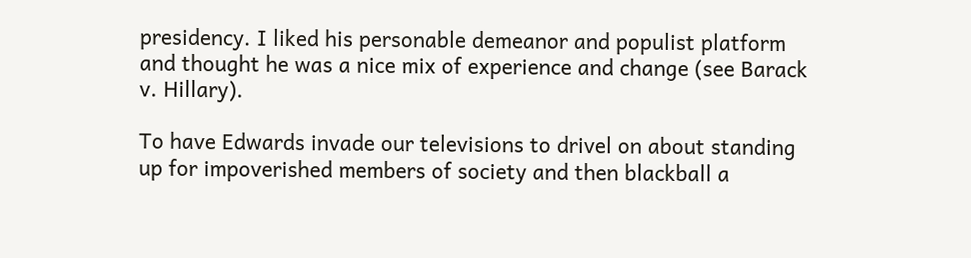presidency. I liked his personable demeanor and populist platform and thought he was a nice mix of experience and change (see Barack v. Hillary).

To have Edwards invade our televisions to drivel on about standing up for impoverished members of society and then blackball a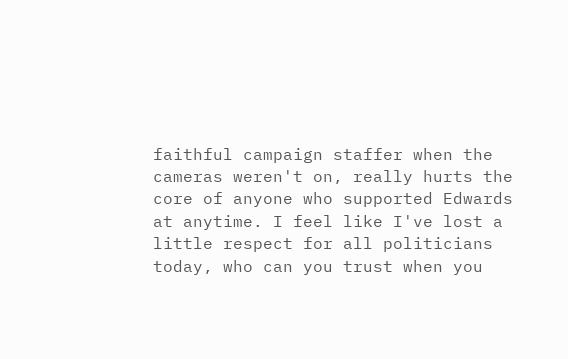faithful campaign staffer when the cameras weren't on, really hurts the core of anyone who supported Edwards at anytime. I feel like I've lost a little respect for all politicians today, who can you trust when you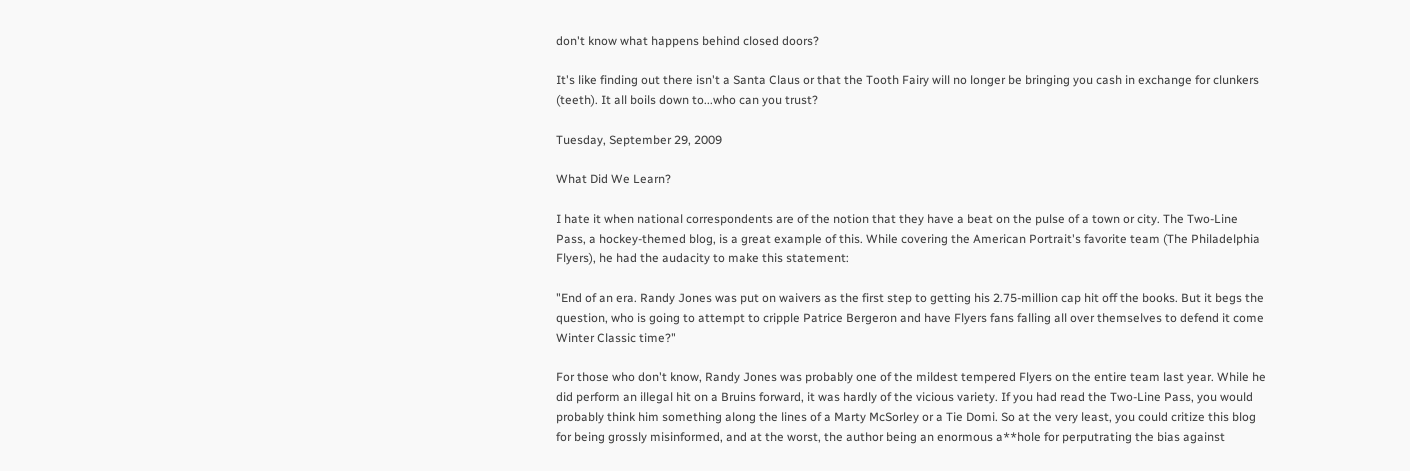don't know what happens behind closed doors?

It's like finding out there isn't a Santa Claus or that the Tooth Fairy will no longer be bringing you cash in exchange for clunkers (teeth). It all boils down to...who can you trust?

Tuesday, September 29, 2009

What Did We Learn?

I hate it when national correspondents are of the notion that they have a beat on the pulse of a town or city. The Two-Line Pass, a hockey-themed blog, is a great example of this. While covering the American Portrait's favorite team (The Philadelphia Flyers), he had the audacity to make this statement:

"End of an era. Randy Jones was put on waivers as the first step to getting his 2.75-million cap hit off the books. But it begs the question, who is going to attempt to cripple Patrice Bergeron and have Flyers fans falling all over themselves to defend it come Winter Classic time?"

For those who don't know, Randy Jones was probably one of the mildest tempered Flyers on the entire team last year. While he did perform an illegal hit on a Bruins forward, it was hardly of the vicious variety. If you had read the Two-Line Pass, you would probably think him something along the lines of a Marty McSorley or a Tie Domi. So at the very least, you could critize this blog for being grossly misinformed, and at the worst, the author being an enormous a**hole for perputrating the bias against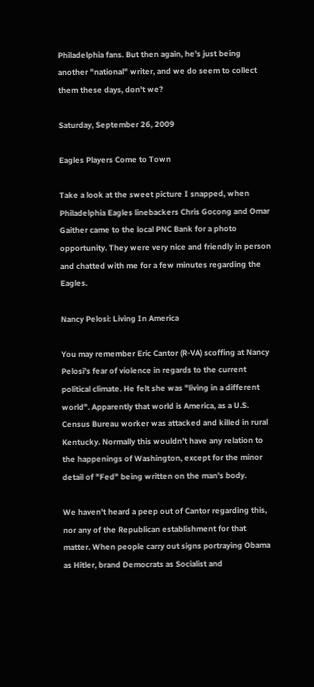Philadelphia fans. But then again, he's just being another "national" writer, and we do seem to collect them these days, don't we?

Saturday, September 26, 2009

Eagles Players Come to Town

Take a look at the sweet picture I snapped, when Philadelphia Eagles linebackers Chris Gocong and Omar Gaither came to the local PNC Bank for a photo opportunity. They were very nice and friendly in person and chatted with me for a few minutes regarding the Eagles.

Nancy Pelosi: Living In America

You may remember Eric Cantor (R-VA) scoffing at Nancy Pelosi's fear of violence in regards to the current political climate. He felt she was "living in a different world". Apparently that world is America, as a U.S. Census Bureau worker was attacked and killed in rural Kentucky. Normally this wouldn't have any relation to the happenings of Washington, except for the minor detail of "Fed" being written on the man's body.

We haven't heard a peep out of Cantor regarding this, nor any of the Republican establishment for that matter. When people carry out signs portraying Obama as Hitler, brand Democrats as Socialist and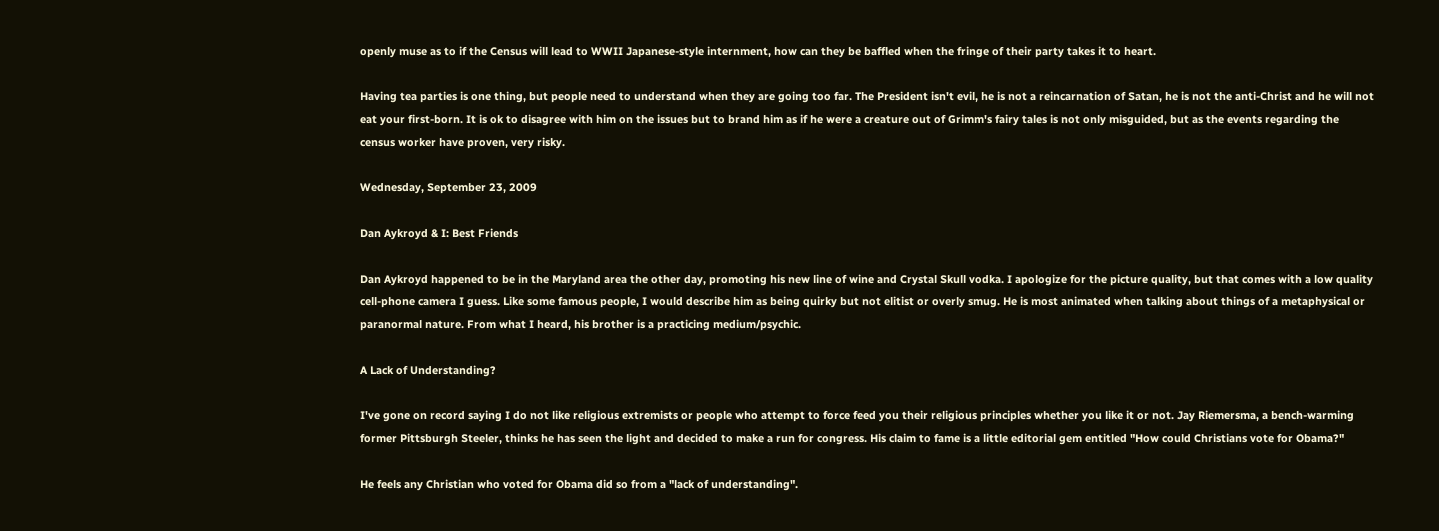openly muse as to if the Census will lead to WWII Japanese-style internment, how can they be baffled when the fringe of their party takes it to heart.

Having tea parties is one thing, but people need to understand when they are going too far. The President isn't evil, he is not a reincarnation of Satan, he is not the anti-Christ and he will not eat your first-born. It is ok to disagree with him on the issues but to brand him as if he were a creature out of Grimm's fairy tales is not only misguided, but as the events regarding the census worker have proven, very risky.

Wednesday, September 23, 2009

Dan Aykroyd & I: Best Friends

Dan Aykroyd happened to be in the Maryland area the other day, promoting his new line of wine and Crystal Skull vodka. I apologize for the picture quality, but that comes with a low quality cell-phone camera I guess. Like some famous people, I would describe him as being quirky but not elitist or overly smug. He is most animated when talking about things of a metaphysical or paranormal nature. From what I heard, his brother is a practicing medium/psychic.

A Lack of Understanding?

I've gone on record saying I do not like religious extremists or people who attempt to force feed you their religious principles whether you like it or not. Jay Riemersma, a bench-warming former Pittsburgh Steeler, thinks he has seen the light and decided to make a run for congress. His claim to fame is a little editorial gem entitled "How could Christians vote for Obama?"

He feels any Christian who voted for Obama did so from a "lack of understanding".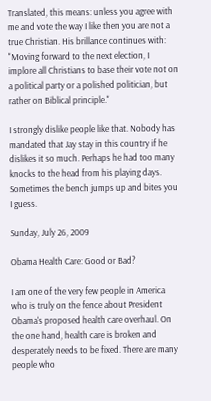Translated, this means: unless you agree with me and vote the way I like then you are not a true Christian. His brillance continues with: "Moving forward to the next election, I implore all Christians to base their vote not on a political party or a polished politician, but rather on Biblical principle."

I strongly dislike people like that. Nobody has mandated that Jay stay in this country if he dislikes it so much. Perhaps he had too many knocks to the head from his playing days. Sometimes the bench jumps up and bites you I guess.

Sunday, July 26, 2009

Obama Health Care: Good or Bad?

I am one of the very few people in America who is truly on the fence about President Obama's proposed health care overhaul. On the one hand, health care is broken and desperately needs to be fixed. There are many people who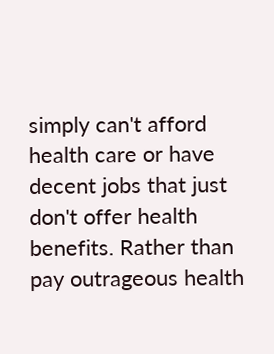simply can't afford health care or have decent jobs that just don't offer health benefits. Rather than pay outrageous health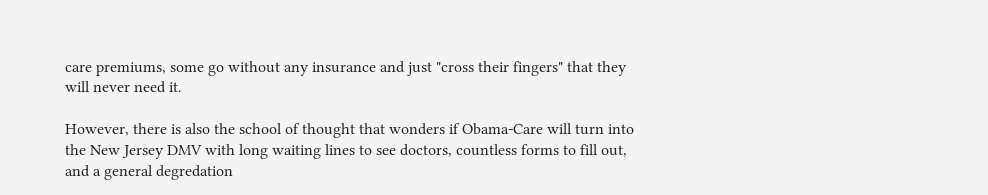care premiums, some go without any insurance and just "cross their fingers" that they will never need it.

However, there is also the school of thought that wonders if Obama-Care will turn into the New Jersey DMV with long waiting lines to see doctors, countless forms to fill out, and a general degredation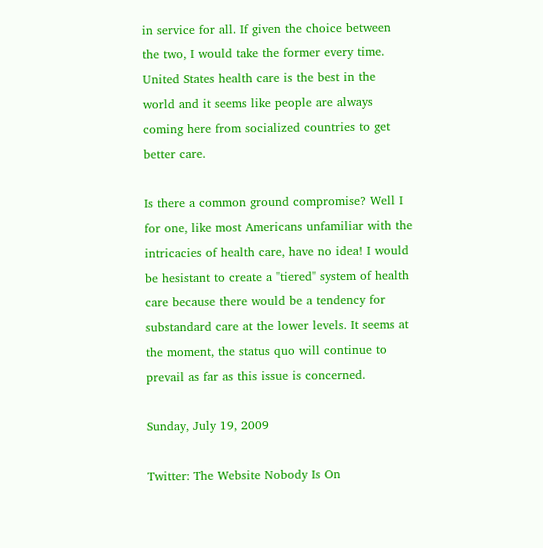in service for all. If given the choice between the two, I would take the former every time. United States health care is the best in the world and it seems like people are always coming here from socialized countries to get better care.

Is there a common ground compromise? Well I for one, like most Americans unfamiliar with the intricacies of health care, have no idea! I would be hesistant to create a "tiered" system of health care because there would be a tendency for substandard care at the lower levels. It seems at the moment, the status quo will continue to prevail as far as this issue is concerned.

Sunday, July 19, 2009

Twitter: The Website Nobody Is On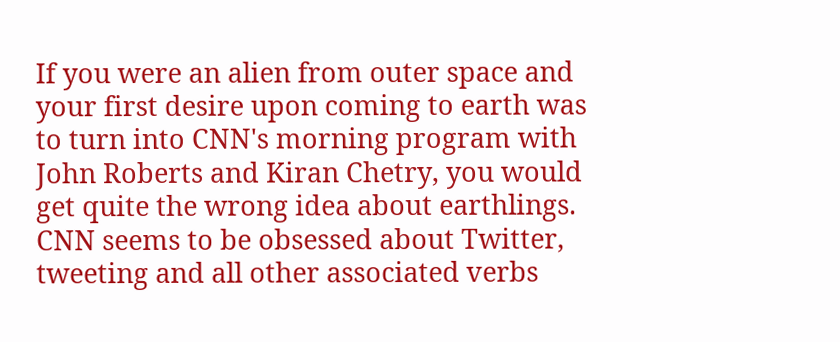If you were an alien from outer space and your first desire upon coming to earth was to turn into CNN's morning program with John Roberts and Kiran Chetry, you would get quite the wrong idea about earthlings. CNN seems to be obsessed about Twitter, tweeting and all other associated verbs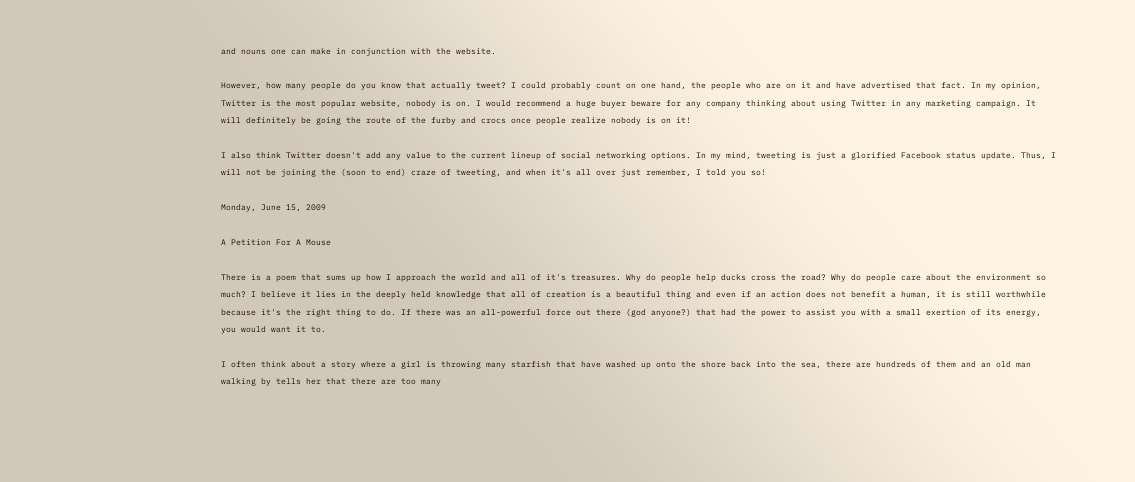and nouns one can make in conjunction with the website.

However, how many people do you know that actually tweet? I could probably count on one hand, the people who are on it and have advertised that fact. In my opinion, Twitter is the most popular website, nobody is on. I would recommend a huge buyer beware for any company thinking about using Twitter in any marketing campaign. It will definitely be going the route of the furby and crocs once people realize nobody is on it!

I also think Twitter doesn't add any value to the current lineup of social networking options. In my mind, tweeting is just a glorified Facebook status update. Thus, I will not be joining the (soon to end) craze of tweeting, and when it's all over just remember, I told you so!

Monday, June 15, 2009

A Petition For A Mouse

There is a poem that sums up how I approach the world and all of it's treasures. Why do people help ducks cross the road? Why do people care about the environment so much? I believe it lies in the deeply held knowledge that all of creation is a beautiful thing and even if an action does not benefit a human, it is still worthwhile because it's the right thing to do. If there was an all-powerful force out there (god anyone?) that had the power to assist you with a small exertion of its energy, you would want it to.

I often think about a story where a girl is throwing many starfish that have washed up onto the shore back into the sea, there are hundreds of them and an old man walking by tells her that there are too many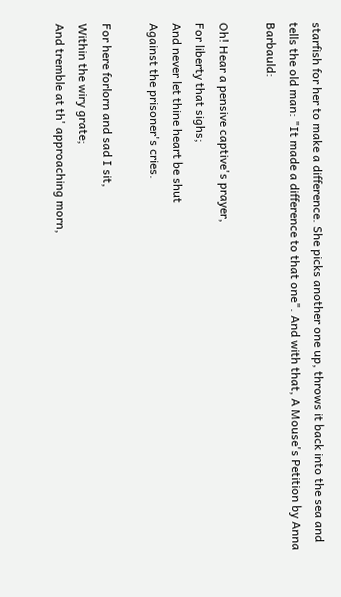starfish for her to make a difference. She picks another one up, throws it back into the sea and tells the old man: "It made a difference to that one". And with that, A Mouse's Petition by Anna Barbauld:

Oh! Hear a pensive captive's prayer,
For liberty that sighs;
And never let thine heart be shut
Against the prisoner's cries.

For here forlorn and sad I sit,
Within the wiry grate;
And tremble at th' approaching morn,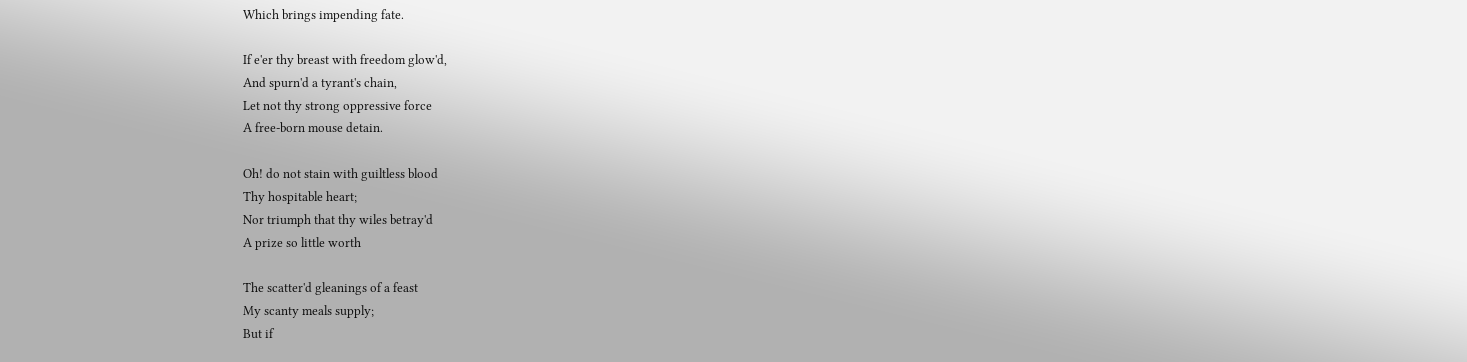Which brings impending fate.

If e'er thy breast with freedom glow'd,
And spurn'd a tyrant's chain,
Let not thy strong oppressive force
A free-born mouse detain.

Oh! do not stain with guiltless blood
Thy hospitable heart;
Nor triumph that thy wiles betray'd
A prize so little worth

The scatter'd gleanings of a feast
My scanty meals supply;
But if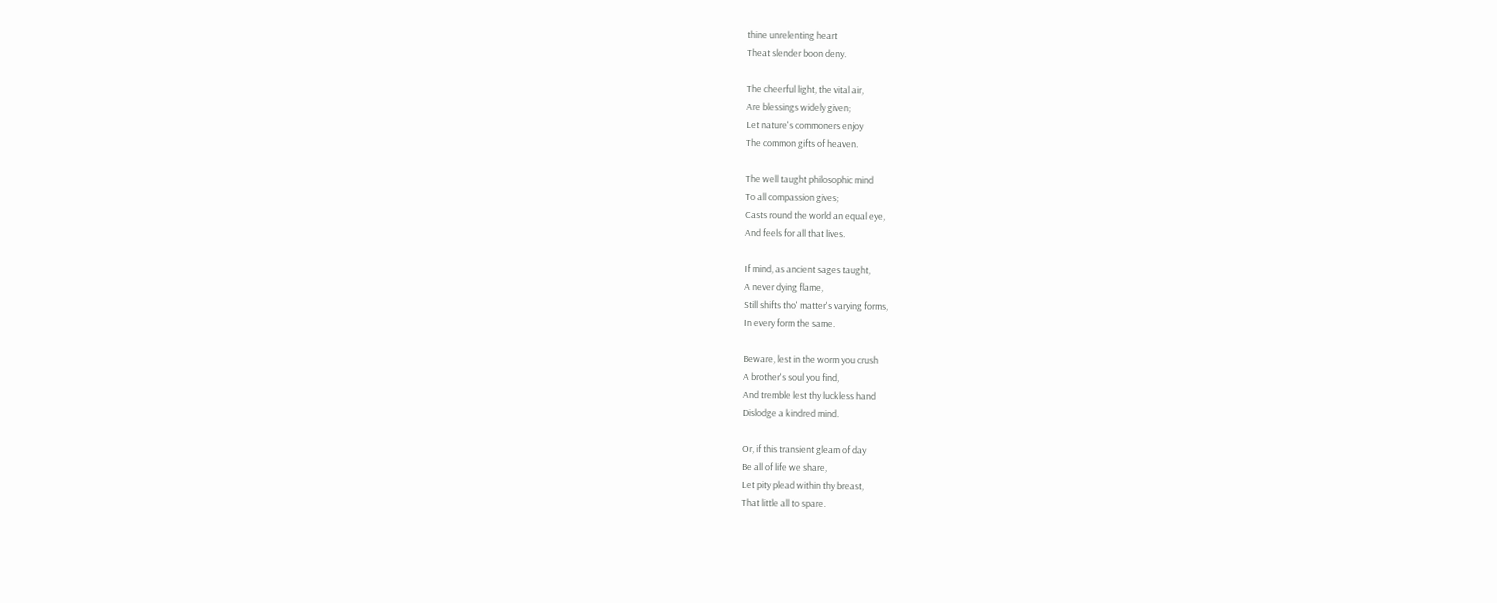thine unrelenting heart
Theat slender boon deny.

The cheerful light, the vital air,
Are blessings widely given;
Let nature's commoners enjoy
The common gifts of heaven.

The well taught philosophic mind
To all compassion gives;
Casts round the world an equal eye,
And feels for all that lives.

If mind, as ancient sages taught,
A never dying flame,
Still shifts tho' matter's varying forms,
In every form the same.

Beware, lest in the worm you crush
A brother's soul you find,
And tremble lest thy luckless hand
Dislodge a kindred mind.

Or, if this transient gleam of day
Be all of life we share,
Let pity plead within thy breast,
That little all to spare.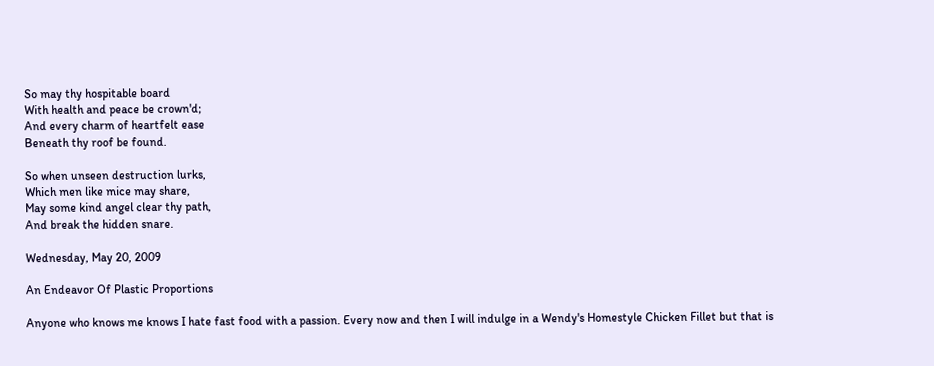So may thy hospitable board
With health and peace be crown'd;
And every charm of heartfelt ease
Beneath thy roof be found.

So when unseen destruction lurks,
Which men like mice may share,
May some kind angel clear thy path,
And break the hidden snare.

Wednesday, May 20, 2009

An Endeavor Of Plastic Proportions

Anyone who knows me knows I hate fast food with a passion. Every now and then I will indulge in a Wendy's Homestyle Chicken Fillet but that is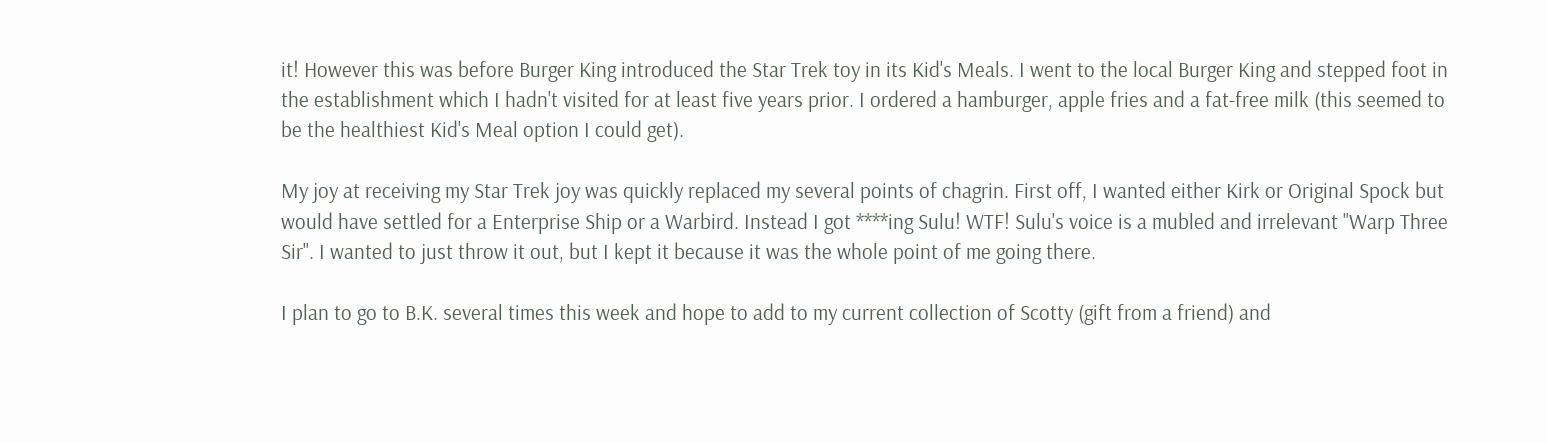it! However this was before Burger King introduced the Star Trek toy in its Kid's Meals. I went to the local Burger King and stepped foot in the establishment which I hadn't visited for at least five years prior. I ordered a hamburger, apple fries and a fat-free milk (this seemed to be the healthiest Kid's Meal option I could get).

My joy at receiving my Star Trek joy was quickly replaced my several points of chagrin. First off, I wanted either Kirk or Original Spock but would have settled for a Enterprise Ship or a Warbird. Instead I got ****ing Sulu! WTF! Sulu's voice is a mubled and irrelevant "Warp Three Sir". I wanted to just throw it out, but I kept it because it was the whole point of me going there.

I plan to go to B.K. several times this week and hope to add to my current collection of Scotty (gift from a friend) and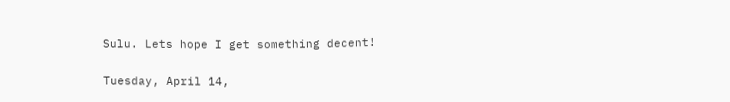Sulu. Lets hope I get something decent!

Tuesday, April 14,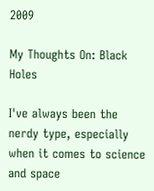2009

My Thoughts On: Black Holes

I've always been the nerdy type, especially when it comes to science and space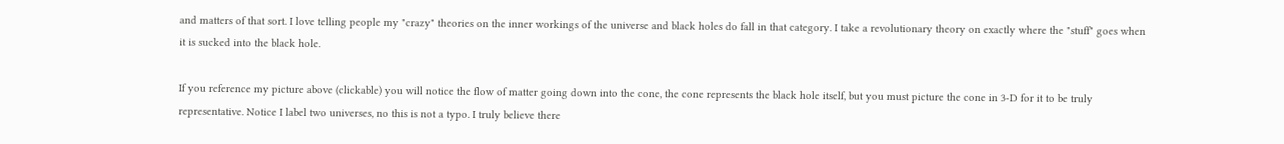and matters of that sort. I love telling people my "crazy" theories on the inner workings of the universe and black holes do fall in that category. I take a revolutionary theory on exactly where the "stuff" goes when it is sucked into the black hole.

If you reference my picture above (clickable) you will notice the flow of matter going down into the cone, the cone represents the black hole itself, but you must picture the cone in 3-D for it to be truly representative. Notice I label two universes, no this is not a typo. I truly believe there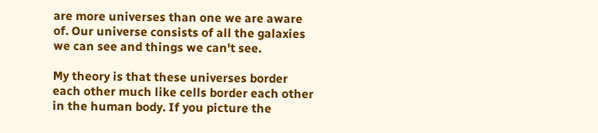are more universes than one we are aware of. Our universe consists of all the galaxies we can see and things we can't see.

My theory is that these universes border each other much like cells border each other in the human body. If you picture the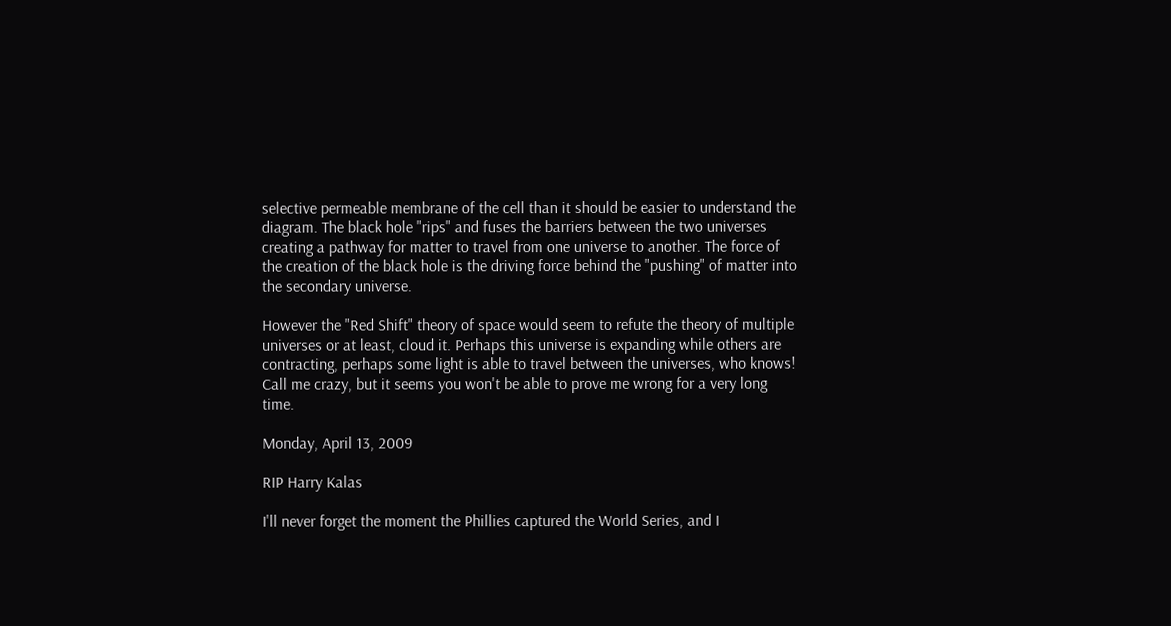selective permeable membrane of the cell than it should be easier to understand the diagram. The black hole "rips" and fuses the barriers between the two universes creating a pathway for matter to travel from one universe to another. The force of the creation of the black hole is the driving force behind the "pushing" of matter into the secondary universe.

However the "Red Shift" theory of space would seem to refute the theory of multiple universes or at least, cloud it. Perhaps this universe is expanding while others are contracting, perhaps some light is able to travel between the universes, who knows! Call me crazy, but it seems you won't be able to prove me wrong for a very long time.

Monday, April 13, 2009

RIP Harry Kalas

I'll never forget the moment the Phillies captured the World Series, and I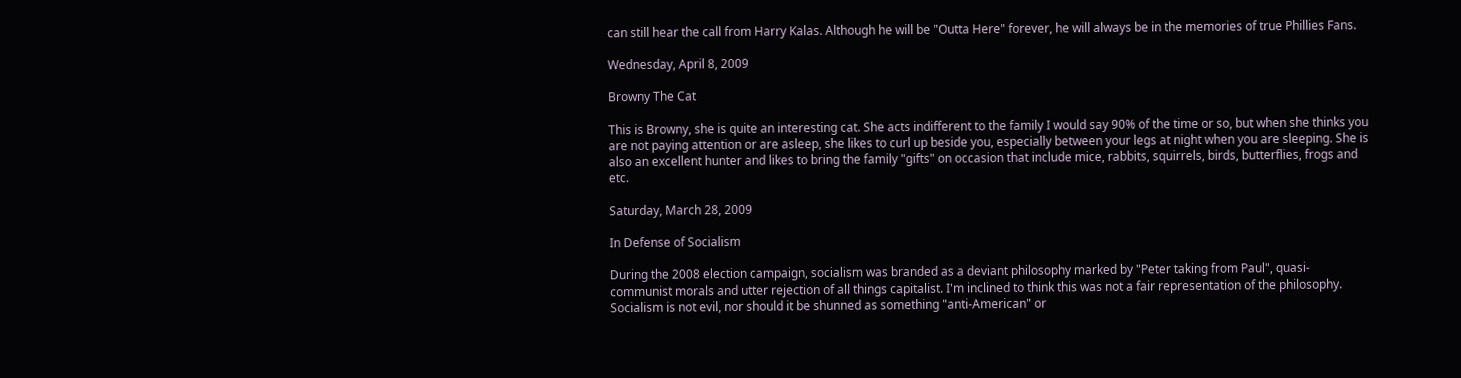can still hear the call from Harry Kalas. Although he will be "Outta Here" forever, he will always be in the memories of true Phillies Fans.

Wednesday, April 8, 2009

Browny The Cat

This is Browny, she is quite an interesting cat. She acts indifferent to the family I would say 90% of the time or so, but when she thinks you are not paying attention or are asleep, she likes to curl up beside you, especially between your legs at night when you are sleeping. She is also an excellent hunter and likes to bring the family "gifts" on occasion that include mice, rabbits, squirrels, birds, butterflies, frogs and etc.

Saturday, March 28, 2009

In Defense of Socialism

During the 2008 election campaign, socialism was branded as a deviant philosophy marked by "Peter taking from Paul", quasi-communist morals and utter rejection of all things capitalist. I'm inclined to think this was not a fair representation of the philosophy. Socialism is not evil, nor should it be shunned as something "anti-American" or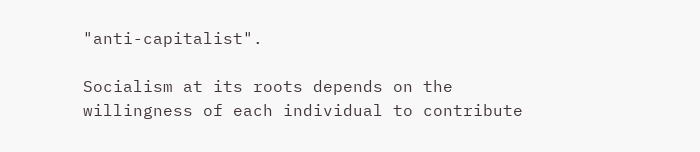"anti-capitalist".

Socialism at its roots depends on the willingness of each individual to contribute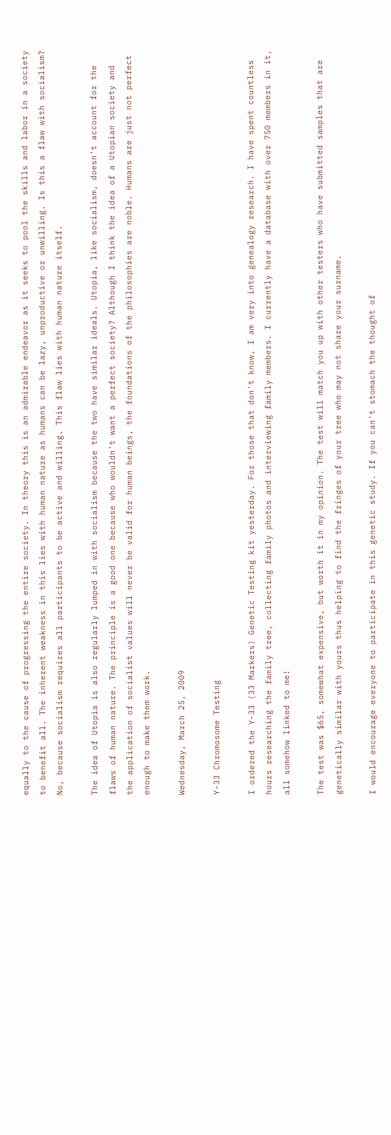equally to the cause of progressing the entire society. In theory this is an admirable endeavor as it seeks to pool the skills and labor in a society to benefit all. The inherent weakness in this lies with human nature as humans can be lazy, unproductive or unwilling. Is this a flaw with socialism? No, because socialism requires all participants to be active and willing. This flaw lies with human nature itself.

The idea of Utopia is also regularly lumped in with socialism because the two have similar ideals. Utopia, like socialism, doesn't account for the flaws of human nature. The principle is a good one because who wouldn't want a perfect society? Although I think the idea of a Utopian society and the application of socialist values will never be valid for human beings, the foundations of the philosophies are noble. Humans are just not perfect enough to make them work.

Wednesday, March 25, 2009

Y-33 Chromosome Testing

I ordered the Y-33 (33 Markers) Genetic Testing kit yesterday. For those that don't know, I am very into genealogy research. I have spent countless hours researching the family tree, collecting family photos and interviewing family members. I currently have a database with over 750 members in it, all somehow linked to me!

The test was $65, somewhat expensive, but worth it in my opinion. The test will match you up with other testers who have submitted samples that are genetically similar with yours thus helping to find the fringes of your tree who may not share your surname.

I would encourage everyone to participate in this genetic study. If you can't stomach the thought of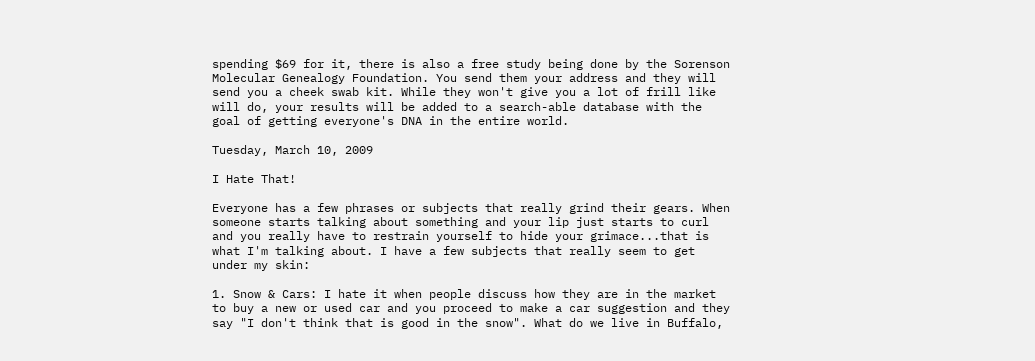spending $69 for it, there is also a free study being done by the Sorenson Molecular Genealogy Foundation. You send them your address and they will send you a cheek swab kit. While they won't give you a lot of frill like will do, your results will be added to a search-able database with the goal of getting everyone's DNA in the entire world.

Tuesday, March 10, 2009

I Hate That!

Everyone has a few phrases or subjects that really grind their gears. When someone starts talking about something and your lip just starts to curl and you really have to restrain yourself to hide your grimace...that is what I'm talking about. I have a few subjects that really seem to get under my skin:

1. Snow & Cars: I hate it when people discuss how they are in the market to buy a new or used car and you proceed to make a car suggestion and they say "I don't think that is good in the snow". What do we live in Buffalo,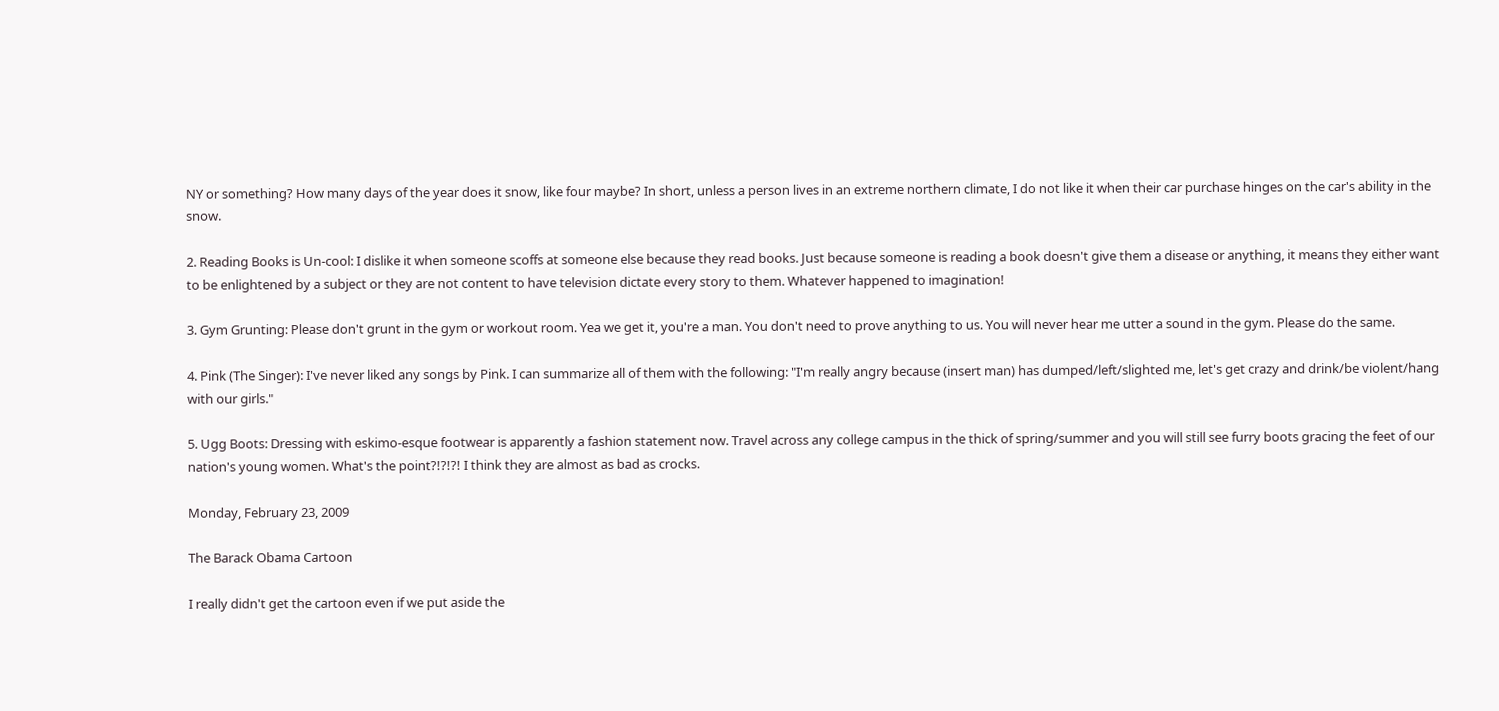NY or something? How many days of the year does it snow, like four maybe? In short, unless a person lives in an extreme northern climate, I do not like it when their car purchase hinges on the car's ability in the snow.

2. Reading Books is Un-cool: I dislike it when someone scoffs at someone else because they read books. Just because someone is reading a book doesn't give them a disease or anything, it means they either want to be enlightened by a subject or they are not content to have television dictate every story to them. Whatever happened to imagination!

3. Gym Grunting: Please don't grunt in the gym or workout room. Yea we get it, you're a man. You don't need to prove anything to us. You will never hear me utter a sound in the gym. Please do the same.

4. Pink (The Singer): I've never liked any songs by Pink. I can summarize all of them with the following: "I'm really angry because (insert man) has dumped/left/slighted me, let's get crazy and drink/be violent/hang with our girls."

5. Ugg Boots: Dressing with eskimo-esque footwear is apparently a fashion statement now. Travel across any college campus in the thick of spring/summer and you will still see furry boots gracing the feet of our nation's young women. What's the point?!?!?! I think they are almost as bad as crocks.

Monday, February 23, 2009

The Barack Obama Cartoon

I really didn't get the cartoon even if we put aside the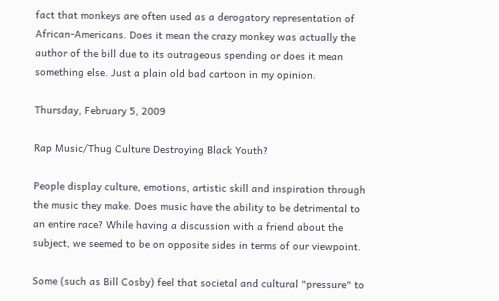fact that monkeys are often used as a derogatory representation of African-Americans. Does it mean the crazy monkey was actually the author of the bill due to its outrageous spending or does it mean something else. Just a plain old bad cartoon in my opinion.

Thursday, February 5, 2009

Rap Music/Thug Culture Destroying Black Youth?

People display culture, emotions, artistic skill and inspiration through the music they make. Does music have the ability to be detrimental to an entire race? While having a discussion with a friend about the subject, we seemed to be on opposite sides in terms of our viewpoint.

Some (such as Bill Cosby) feel that societal and cultural "pressure" to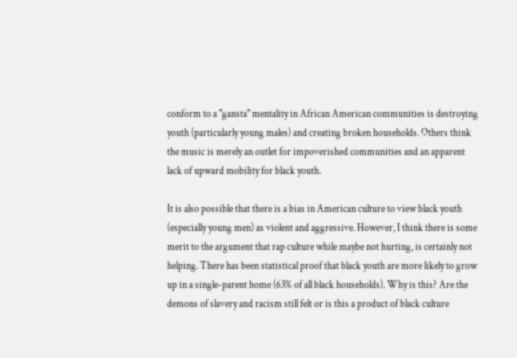conform to a "gansta" mentality in African American communities is destroying youth (particularly young males) and creating broken households. Others think the music is merely an outlet for impoverished communities and an apparent lack of upward mobility for black youth.

It is also possible that there is a bias in American culture to view black youth (especially young men) as violent and aggressive. However, I think there is some merit to the argument that rap culture while maybe not hurting, is certainly not helping. There has been statistical proof that black youth are more likely to grow up in a single-parent home (63% of all black households). Why is this? Are the demons of slavery and racism still felt or is this a product of black culture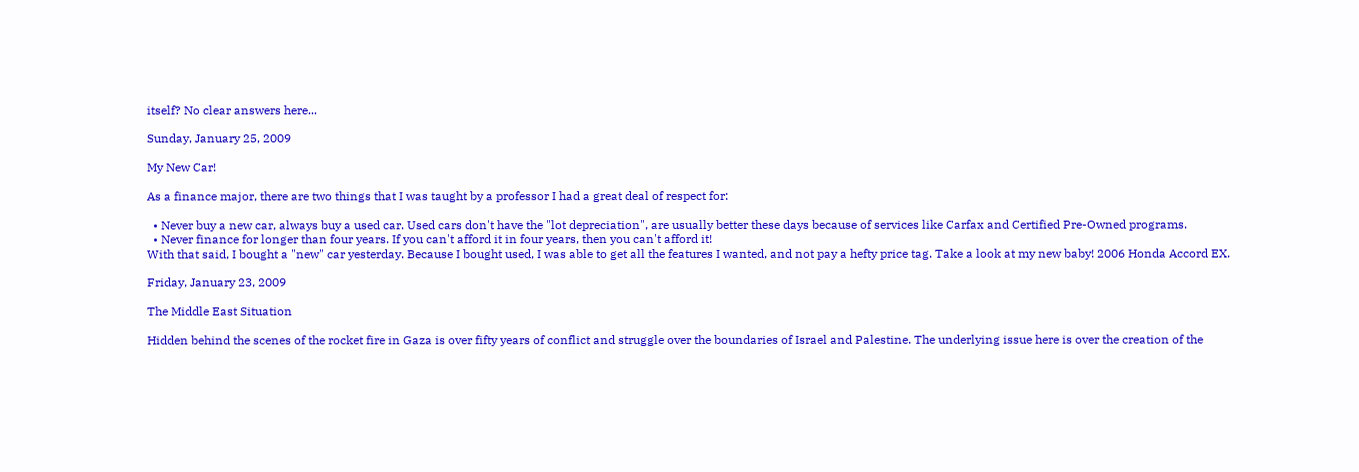itself? No clear answers here...

Sunday, January 25, 2009

My New Car!

As a finance major, there are two things that I was taught by a professor I had a great deal of respect for:

  • Never buy a new car, always buy a used car. Used cars don't have the "lot depreciation", are usually better these days because of services like Carfax and Certified Pre-Owned programs.
  • Never finance for longer than four years. If you can't afford it in four years, then you can't afford it!
With that said, I bought a "new" car yesterday. Because I bought used, I was able to get all the features I wanted, and not pay a hefty price tag. Take a look at my new baby! 2006 Honda Accord EX.

Friday, January 23, 2009

The Middle East Situation

Hidden behind the scenes of the rocket fire in Gaza is over fifty years of conflict and struggle over the boundaries of Israel and Palestine. The underlying issue here is over the creation of the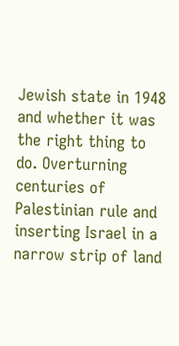Jewish state in 1948 and whether it was the right thing to do. Overturning centuries of Palestinian rule and inserting Israel in a narrow strip of land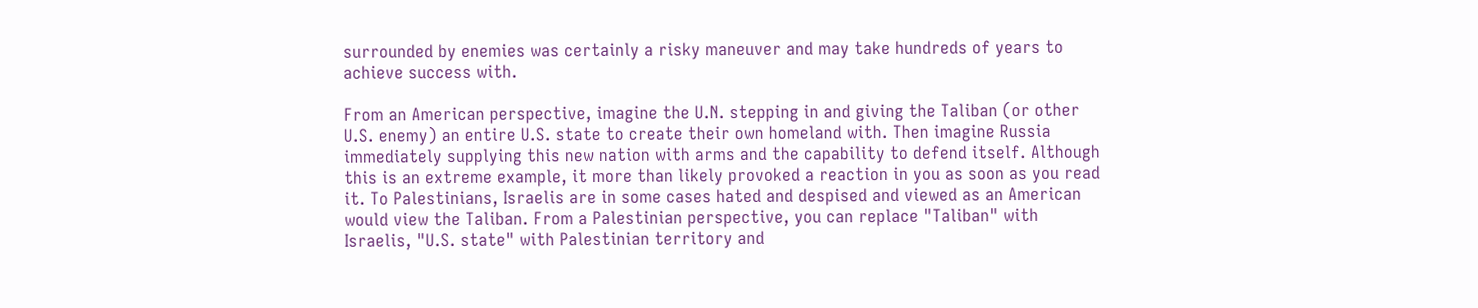surrounded by enemies was certainly a risky maneuver and may take hundreds of years to achieve success with.

From an American perspective, imagine the U.N. stepping in and giving the Taliban (or other U.S. enemy) an entire U.S. state to create their own homeland with. Then imagine Russia immediately supplying this new nation with arms and the capability to defend itself. Although this is an extreme example, it more than likely provoked a reaction in you as soon as you read it. To Palestinians, Israelis are in some cases hated and despised and viewed as an American would view the Taliban. From a Palestinian perspective, you can replace "Taliban" with Israelis, "U.S. state" with Palestinian territory and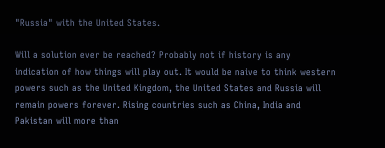"Russia" with the United States.

Will a solution ever be reached? Probably not if history is any indication of how things will play out. It would be naive to think western powers such as the United Kingdom, the United States and Russia will remain powers forever. Rising countries such as China, India and Pakistan will more than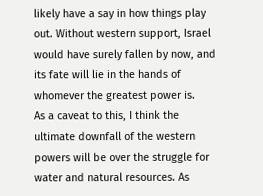likely have a say in how things play out. Without western support, Israel would have surely fallen by now, and its fate will lie in the hands of whomever the greatest power is.
As a caveat to this, I think the ultimate downfall of the western powers will be over the struggle for water and natural resources. As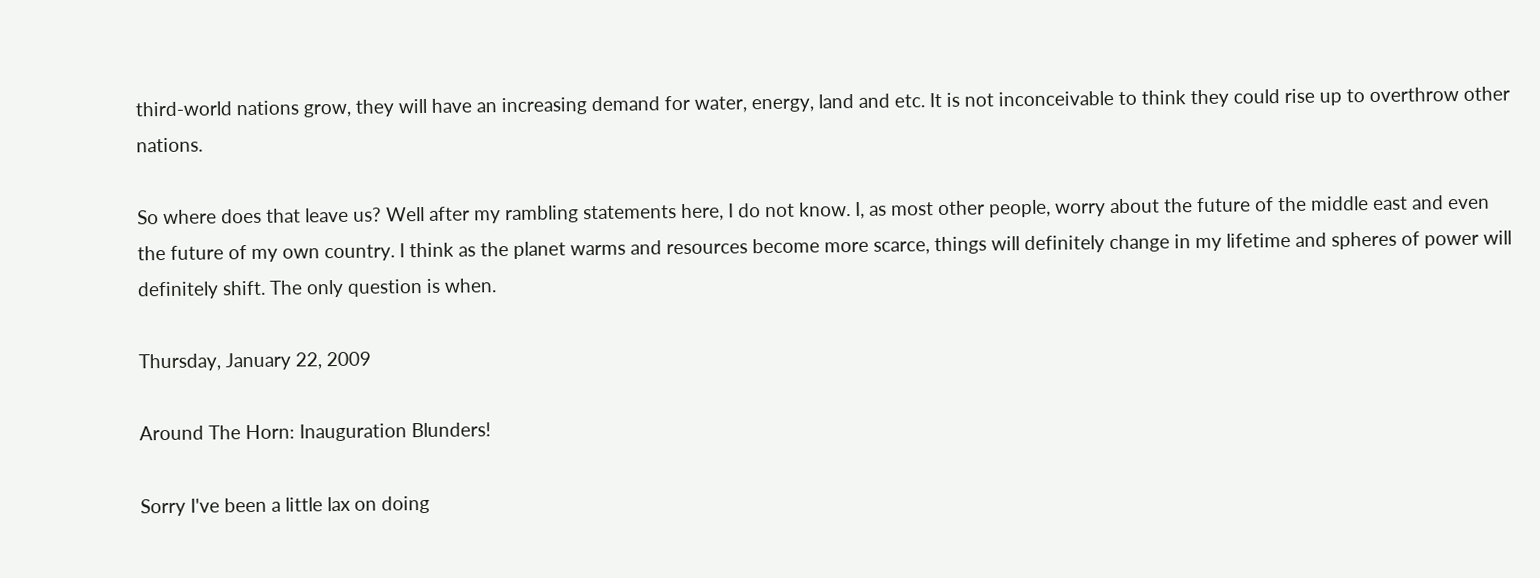third-world nations grow, they will have an increasing demand for water, energy, land and etc. It is not inconceivable to think they could rise up to overthrow other nations.

So where does that leave us? Well after my rambling statements here, I do not know. I, as most other people, worry about the future of the middle east and even the future of my own country. I think as the planet warms and resources become more scarce, things will definitely change in my lifetime and spheres of power will definitely shift. The only question is when.

Thursday, January 22, 2009

Around The Horn: Inauguration Blunders!

Sorry I've been a little lax on doing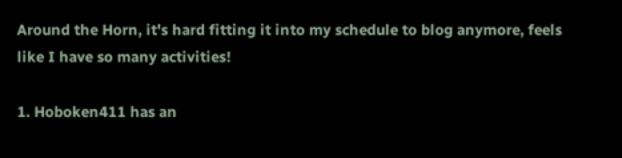Around the Horn, it's hard fitting it into my schedule to blog anymore, feels like I have so many activities!

1. Hoboken411 has an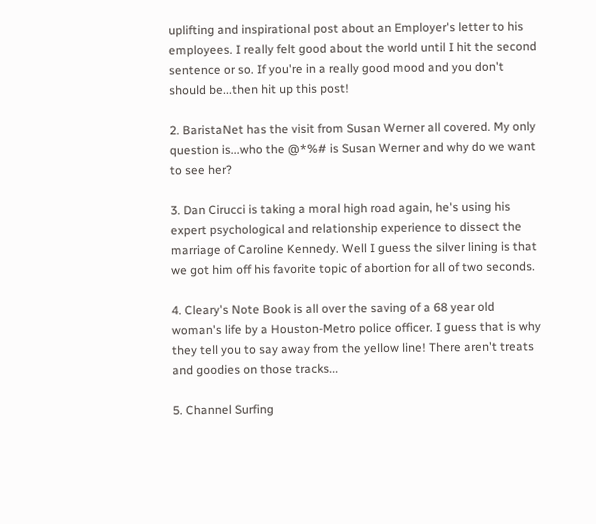uplifting and inspirational post about an Employer's letter to his employees. I really felt good about the world until I hit the second sentence or so. If you're in a really good mood and you don't should be...then hit up this post!

2. BaristaNet has the visit from Susan Werner all covered. My only question is...who the @*%# is Susan Werner and why do we want to see her?

3. Dan Cirucci is taking a moral high road again, he's using his expert psychological and relationship experience to dissect the marriage of Caroline Kennedy. Well I guess the silver lining is that we got him off his favorite topic of abortion for all of two seconds.

4. Cleary's Note Book is all over the saving of a 68 year old woman's life by a Houston-Metro police officer. I guess that is why they tell you to say away from the yellow line! There aren't treats and goodies on those tracks...

5. Channel Surfing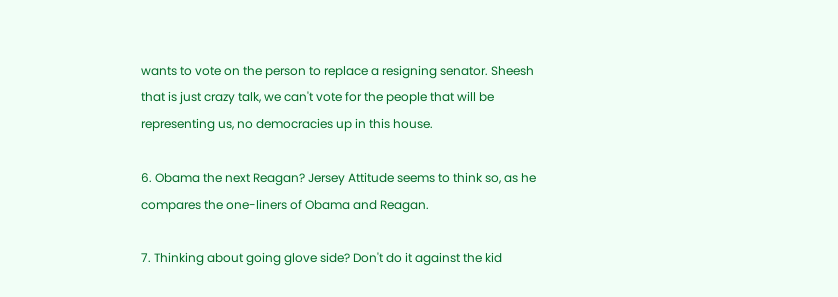wants to vote on the person to replace a resigning senator. Sheesh that is just crazy talk, we can't vote for the people that will be representing us, no democracies up in this house.

6. Obama the next Reagan? Jersey Attitude seems to think so, as he compares the one-liners of Obama and Reagan.

7. Thinking about going glove side? Don't do it against the kid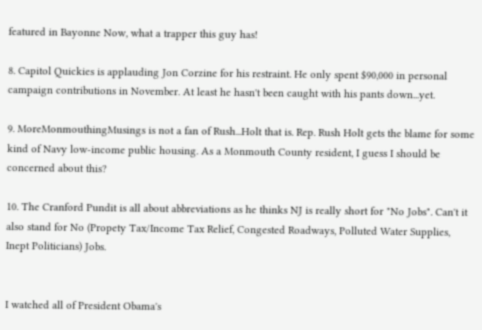featured in Bayonne Now, what a trapper this guy has!

8. Capitol Quickies is applauding Jon Corzine for his restraint. He only spent $90,000 in personal campaign contributions in November. At least he hasn't been caught with his pants down...yet.

9. MoreMonmouthingMusings is not a fan of Rush...Holt that is. Rep. Rush Holt gets the blame for some kind of Navy low-income public housing. As a Monmouth County resident, I guess I should be concerned about this?

10. The Cranford Pundit is all about abbreviations as he thinks NJ is really short for "No Jobs". Can't it also stand for No (Propety Tax/Income Tax Relief, Congested Roadways, Polluted Water Supplies, Inept Politicians) Jobs.


I watched all of President Obama's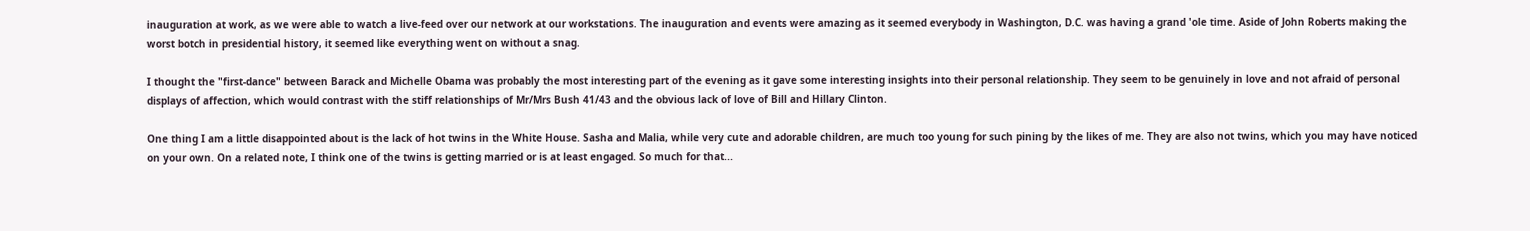inauguration at work, as we were able to watch a live-feed over our network at our workstations. The inauguration and events were amazing as it seemed everybody in Washington, D.C. was having a grand 'ole time. Aside of John Roberts making the worst botch in presidential history, it seemed like everything went on without a snag.

I thought the "first-dance" between Barack and Michelle Obama was probably the most interesting part of the evening as it gave some interesting insights into their personal relationship. They seem to be genuinely in love and not afraid of personal displays of affection, which would contrast with the stiff relationships of Mr/Mrs Bush 41/43 and the obvious lack of love of Bill and Hillary Clinton.

One thing I am a little disappointed about is the lack of hot twins in the White House. Sasha and Malia, while very cute and adorable children, are much too young for such pining by the likes of me. They are also not twins, which you may have noticed on your own. On a related note, I think one of the twins is getting married or is at least engaged. So much for that...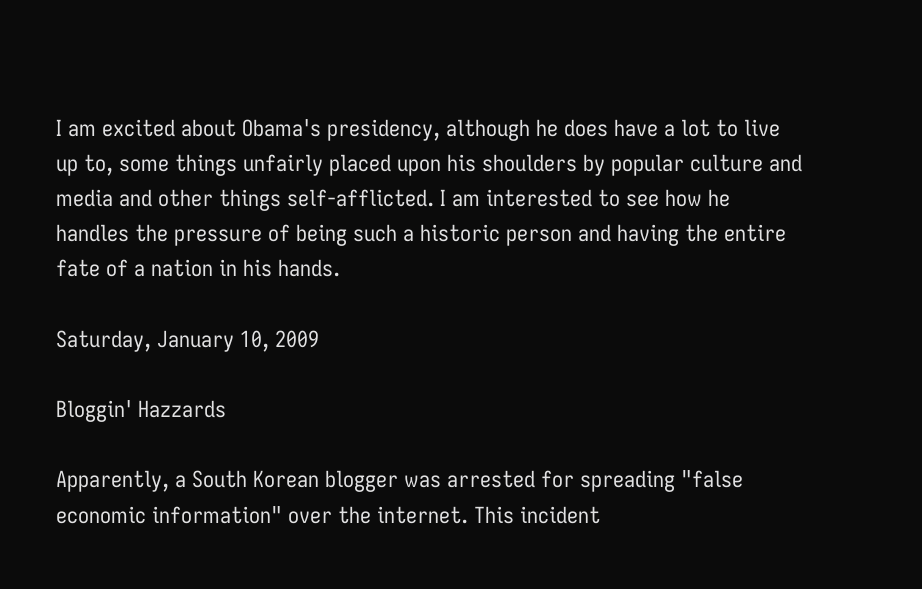I am excited about Obama's presidency, although he does have a lot to live up to, some things unfairly placed upon his shoulders by popular culture and media and other things self-afflicted. I am interested to see how he handles the pressure of being such a historic person and having the entire fate of a nation in his hands.

Saturday, January 10, 2009

Bloggin' Hazzards

Apparently, a South Korean blogger was arrested for spreading "false economic information" over the internet. This incident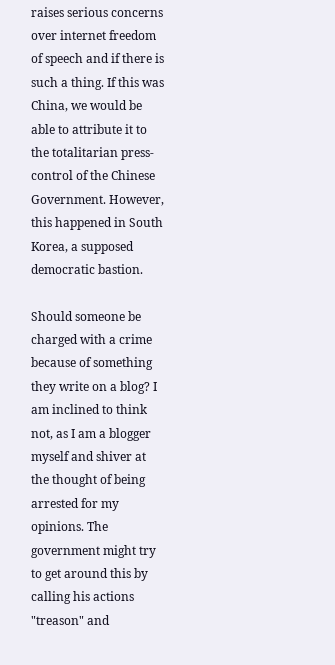raises serious concerns over internet freedom of speech and if there is such a thing. If this was China, we would be able to attribute it to the totalitarian press-control of the Chinese Government. However, this happened in South Korea, a supposed democratic bastion.

Should someone be charged with a crime because of something they write on a blog? I am inclined to think not, as I am a blogger myself and shiver at the thought of being arrested for my opinions. The government might try to get around this by calling his actions "treason" and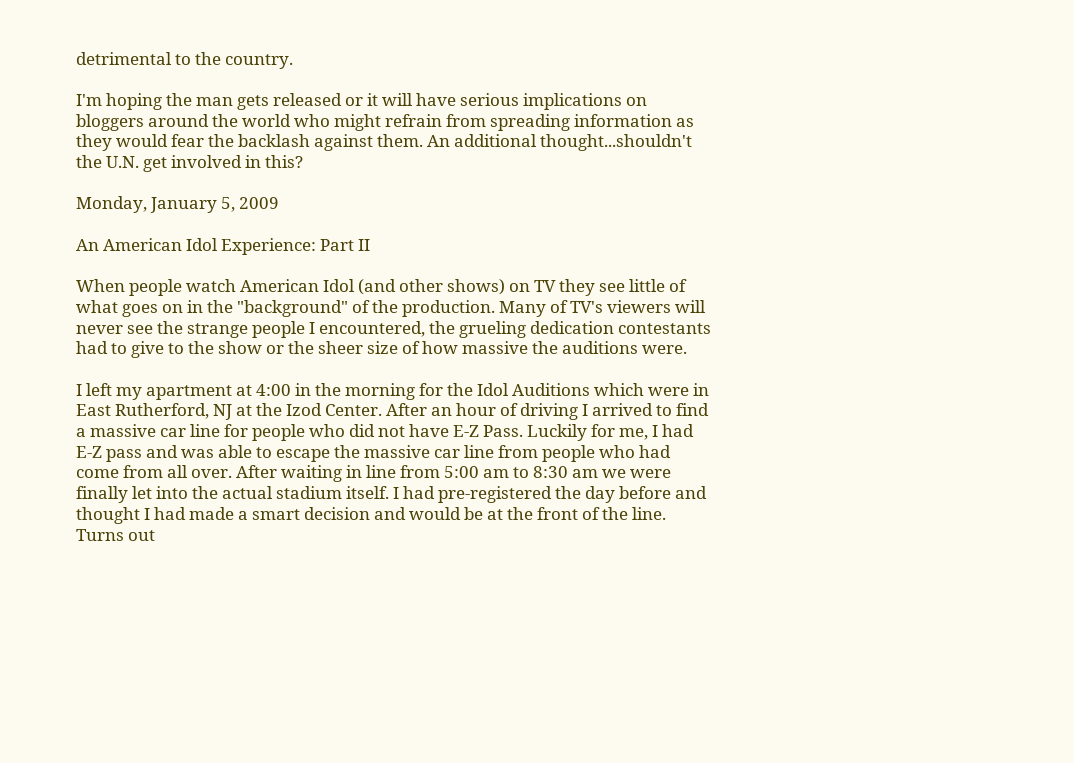detrimental to the country.

I'm hoping the man gets released or it will have serious implications on bloggers around the world who might refrain from spreading information as they would fear the backlash against them. An additional thought...shouldn't the U.N. get involved in this?

Monday, January 5, 2009

An American Idol Experience: Part II

When people watch American Idol (and other shows) on TV they see little of what goes on in the "background" of the production. Many of TV's viewers will never see the strange people I encountered, the grueling dedication contestants had to give to the show or the sheer size of how massive the auditions were.

I left my apartment at 4:00 in the morning for the Idol Auditions which were in East Rutherford, NJ at the Izod Center. After an hour of driving I arrived to find a massive car line for people who did not have E-Z Pass. Luckily for me, I had E-Z pass and was able to escape the massive car line from people who had come from all over. After waiting in line from 5:00 am to 8:30 am we were finally let into the actual stadium itself. I had pre-registered the day before and thought I had made a smart decision and would be at the front of the line. Turns out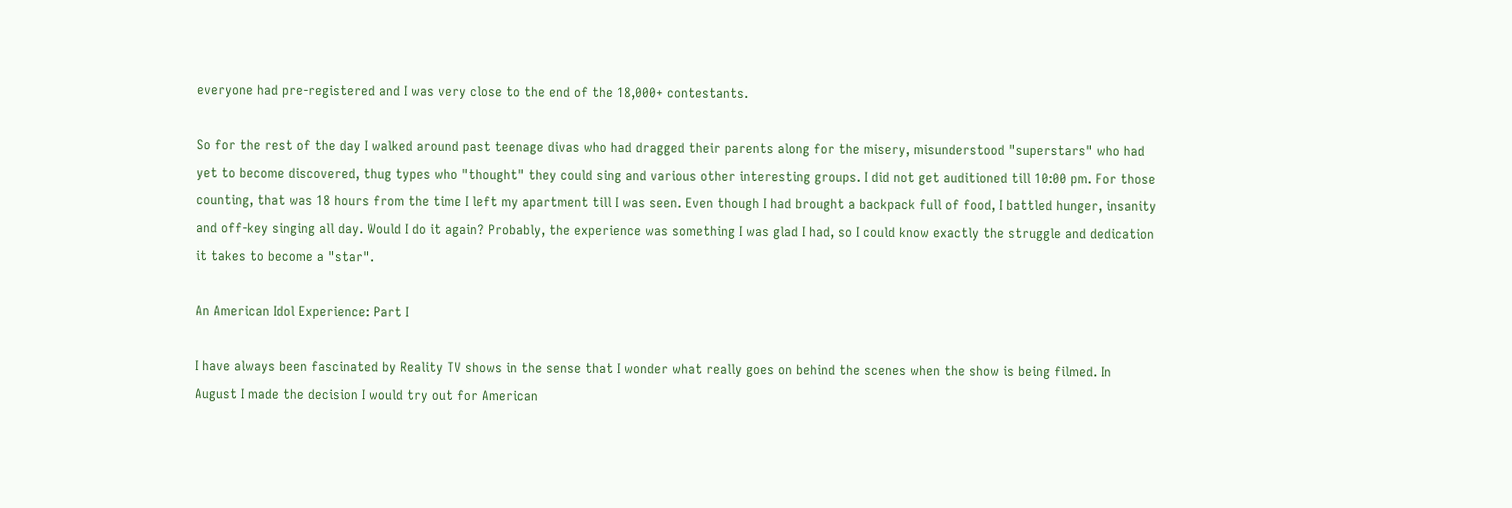everyone had pre-registered and I was very close to the end of the 18,000+ contestants.

So for the rest of the day I walked around past teenage divas who had dragged their parents along for the misery, misunderstood "superstars" who had yet to become discovered, thug types who "thought" they could sing and various other interesting groups. I did not get auditioned till 10:00 pm. For those counting, that was 18 hours from the time I left my apartment till I was seen. Even though I had brought a backpack full of food, I battled hunger, insanity and off-key singing all day. Would I do it again? Probably, the experience was something I was glad I had, so I could know exactly the struggle and dedication it takes to become a "star".

An American Idol Experience: Part I

I have always been fascinated by Reality TV shows in the sense that I wonder what really goes on behind the scenes when the show is being filmed. In August I made the decision I would try out for American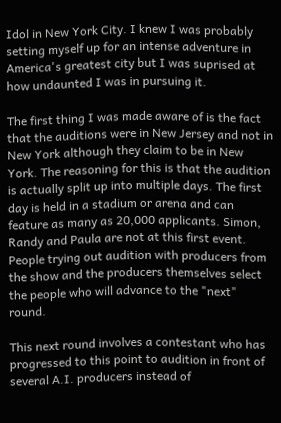Idol in New York City. I knew I was probably setting myself up for an intense adventure in America's greatest city but I was suprised at how undaunted I was in pursuing it.

The first thing I was made aware of is the fact that the auditions were in New Jersey and not in New York although they claim to be in New York. The reasoning for this is that the audition is actually split up into multiple days. The first day is held in a stadium or arena and can feature as many as 20,000 applicants. Simon, Randy and Paula are not at this first event. People trying out audition with producers from the show and the producers themselves select the people who will advance to the "next" round.

This next round involves a contestant who has progressed to this point to audition in front of several A.I. producers instead of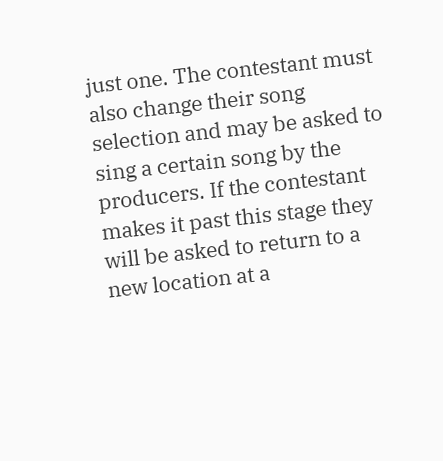just one. The contestant must also change their song selection and may be asked to sing a certain song by the producers. If the contestant makes it past this stage they will be asked to return to a new location at a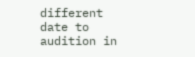different date to audition in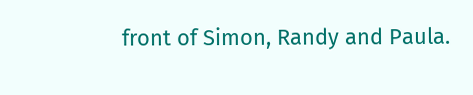front of Simon, Randy and Paula.